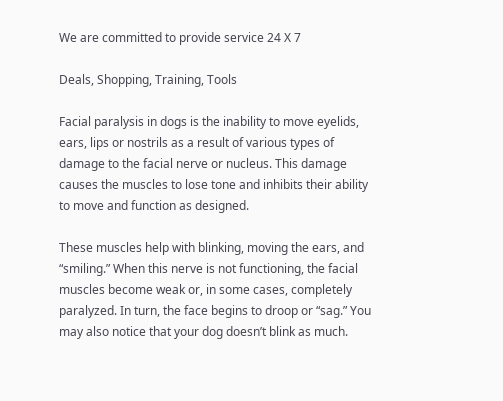We are committed to provide service 24 X 7

Deals, Shopping, Training, Tools

Facial paralysis in dogs is the inability to move eyelids, ears, lips or nostrils as a result of various types of damage to the facial nerve or nucleus. This damage causes the muscles to lose tone and inhibits their ability to move and function as designed.

These muscles help with blinking, moving the ears, and “smiling.” When this nerve is not functioning, the facial muscles become weak or, in some cases, completely paralyzed. In turn, the face begins to droop or “sag.” You may also notice that your dog doesn’t blink as much.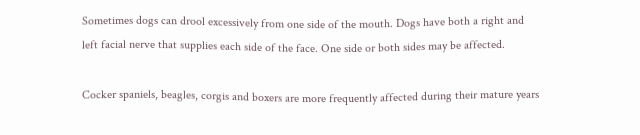Sometimes dogs can drool excessively from one side of the mouth. Dogs have both a right and left facial nerve that supplies each side of the face. One side or both sides may be affected.

Cocker spaniels, beagles, corgis and boxers are more frequently affected during their mature years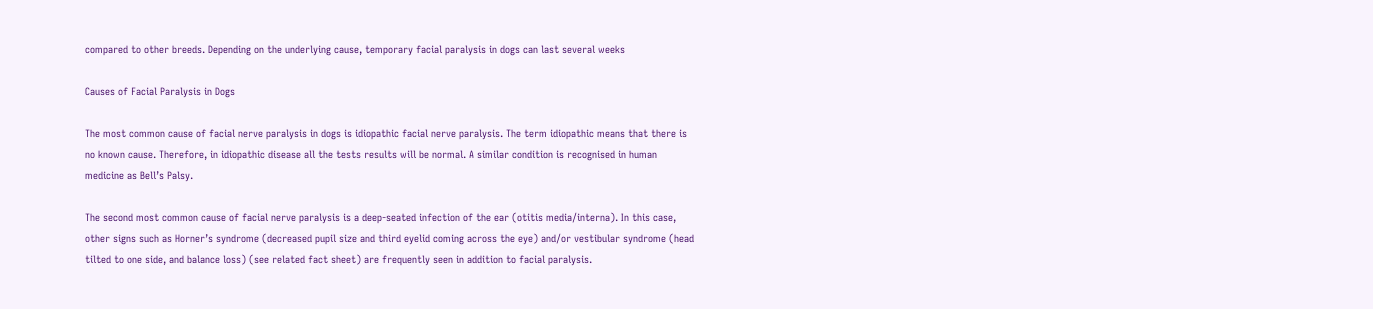compared to other breeds. Depending on the underlying cause, temporary facial paralysis in dogs can last several weeks

Causes of Facial Paralysis in Dogs

The most common cause of facial nerve paralysis in dogs is idiopathic facial nerve paralysis. The term idiopathic means that there is no known cause. Therefore, in idiopathic disease all the tests results will be normal. A similar condition is recognised in human medicine as Bell’s Palsy.

The second most common cause of facial nerve paralysis is a deep-seated infection of the ear (otitis media/interna). In this case, other signs such as Horner’s syndrome (decreased pupil size and third eyelid coming across the eye) and/or vestibular syndrome (head tilted to one side, and balance loss) (see related fact sheet) are frequently seen in addition to facial paralysis.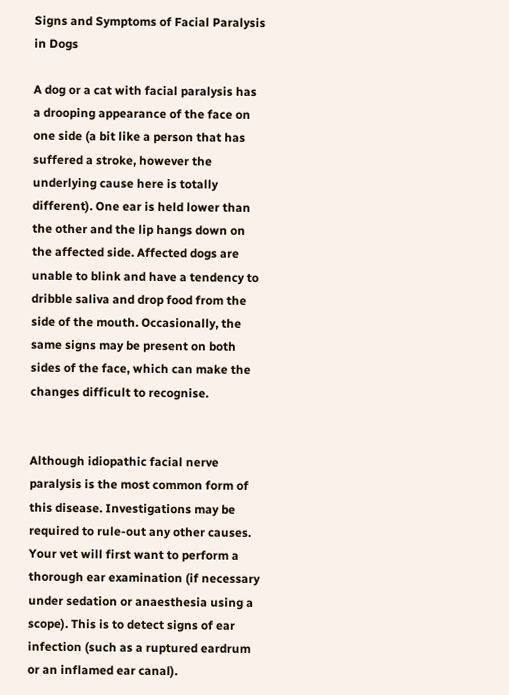Signs and Symptoms of Facial Paralysis in Dogs

A dog or a cat with facial paralysis has a drooping appearance of the face on one side (a bit like a person that has suffered a stroke, however the underlying cause here is totally different). One ear is held lower than the other and the lip hangs down on the affected side. Affected dogs are unable to blink and have a tendency to dribble saliva and drop food from the side of the mouth. Occasionally, the same signs may be present on both sides of the face, which can make the changes difficult to recognise.


Although idiopathic facial nerve paralysis is the most common form of this disease. Investigations may be required to rule-out any other causes. Your vet will first want to perform a thorough ear examination (if necessary under sedation or anaesthesia using a scope). This is to detect signs of ear infection (such as a ruptured eardrum or an inflamed ear canal).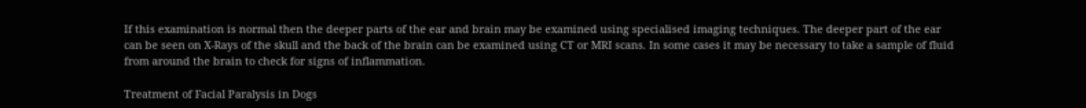If this examination is normal then the deeper parts of the ear and brain may be examined using specialised imaging techniques. The deeper part of the ear can be seen on X-Rays of the skull and the back of the brain can be examined using CT or MRI scans. In some cases it may be necessary to take a sample of fluid from around the brain to check for signs of inflammation.

Treatment of Facial Paralysis in Dogs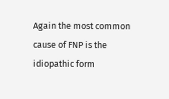Again the most common cause of FNP is the idiopathic form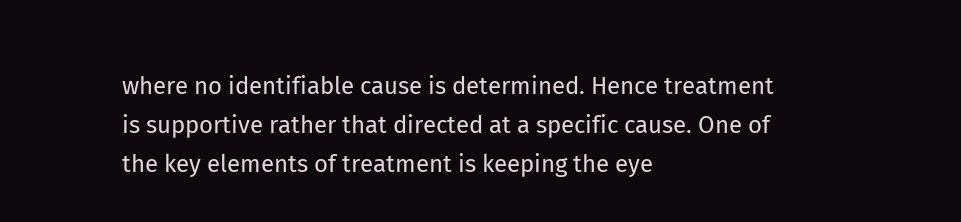where no identifiable cause is determined. Hence treatment is supportive rather that directed at a specific cause. One of the key elements of treatment is keeping the eye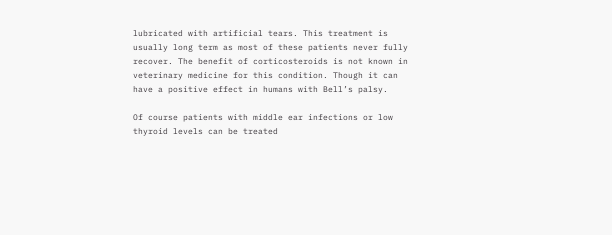lubricated with artificial tears. This treatment is usually long term as most of these patients never fully recover. The benefit of corticosteroids is not known in veterinary medicine for this condition. Though it can have a positive effect in humans with Bell’s palsy.

Of course patients with middle ear infections or low thyroid levels can be treated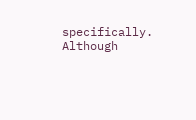specifically. Although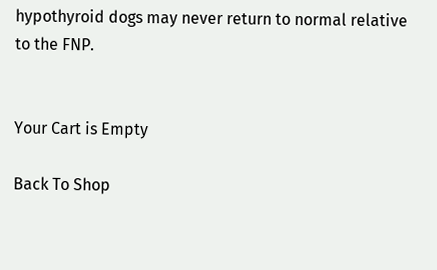hypothyroid dogs may never return to normal relative to the FNP.


Your Cart is Empty

Back To Shop